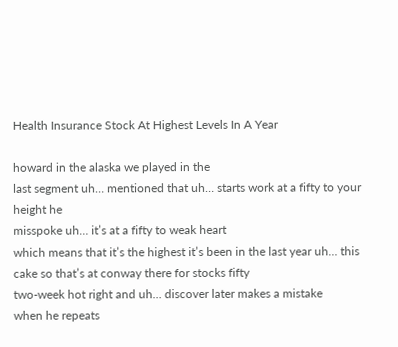Health Insurance Stock At Highest Levels In A Year

howard in the alaska we played in the
last segment uh… mentioned that uh… starts work at a fifty to your height he
misspoke uh… it’s at a fifty to weak heart
which means that it’s the highest it’s been in the last year uh… this cake so that’s at conway there for stocks fifty
two-week hot right and uh… discover later makes a mistake
when he repeats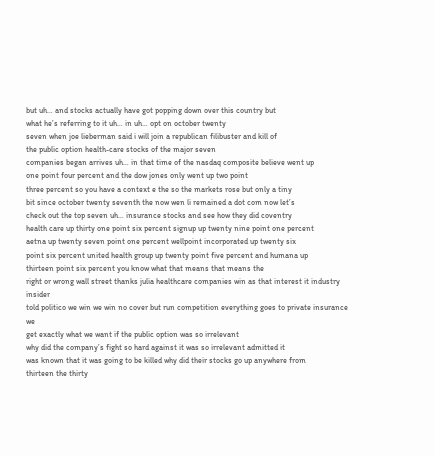but uh… and stocks actually have got popping down over this country but
what he’s referring to it uh… in uh… opt on october twenty
seven when joe lieberman said i will join a republican filibuster and kill of
the public option health-care stocks of the major seven
companies began arrives uh… in that time of the nasdaq composite believe went up
one point four percent and the dow jones only went up two point
three percent so you have a context e the so the markets rose but only a tiny
bit since october twenty seventh the now wen li remained a dot com now let’s
check out the top seven uh… insurance stocks and see how they did coventry
health care up thirty one point six percent signup up twenty nine point one percent
aetna up twenty seven point one percent wellpoint incorporated up twenty six
point six percent united health group up twenty point five percent and humana up
thirteen point six percent you know what that means that means the
right or wrong wall street thanks julia healthcare companies win as that interest it industry insider
told politico we win we win no cover but run competition everything goes to private insurance we
get exactly what we want if the public option was so irrelevant
why did the company’s fight so hard against it was so irrelevant admitted it
was known that it was going to be killed why did their stocks go up anywhere from
thirteen the thirty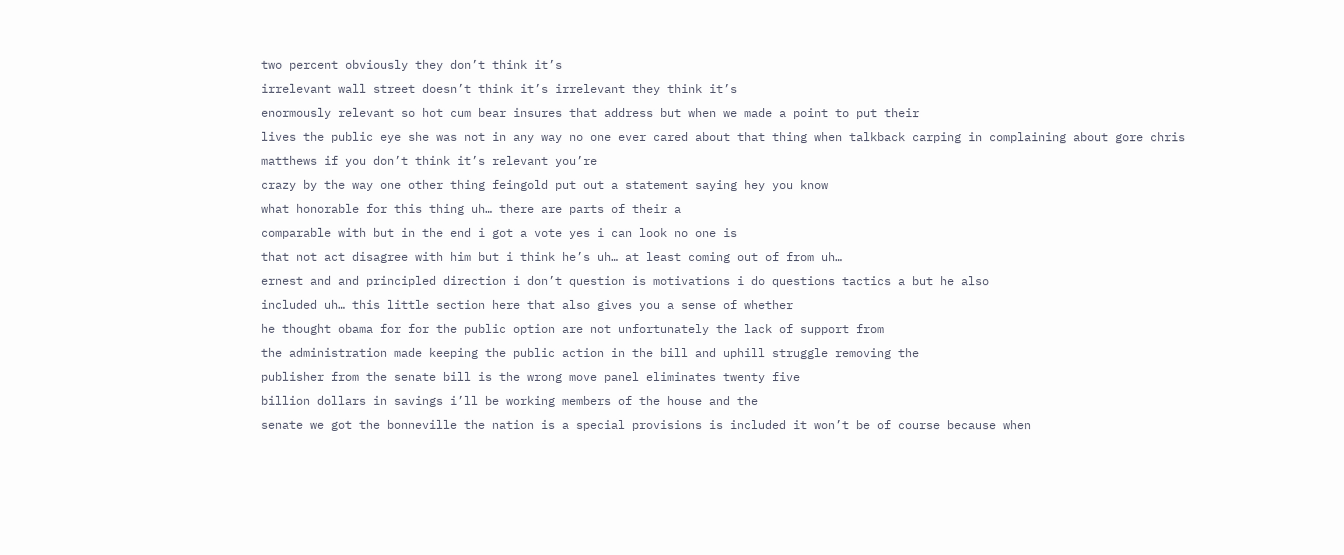two percent obviously they don’t think it’s
irrelevant wall street doesn’t think it’s irrelevant they think it’s
enormously relevant so hot cum bear insures that address but when we made a point to put their
lives the public eye she was not in any way no one ever cared about that thing when talkback carping in complaining about gore chris
matthews if you don’t think it’s relevant you’re
crazy by the way one other thing feingold put out a statement saying hey you know
what honorable for this thing uh… there are parts of their a
comparable with but in the end i got a vote yes i can look no one is
that not act disagree with him but i think he’s uh… at least coming out of from uh…
ernest and and principled direction i don’t question is motivations i do questions tactics a but he also
included uh… this little section here that also gives you a sense of whether
he thought obama for for the public option are not unfortunately the lack of support from
the administration made keeping the public action in the bill and uphill struggle removing the
publisher from the senate bill is the wrong move panel eliminates twenty five
billion dollars in savings i’ll be working members of the house and the
senate we got the bonneville the nation is a special provisions is included it won’t be of course because when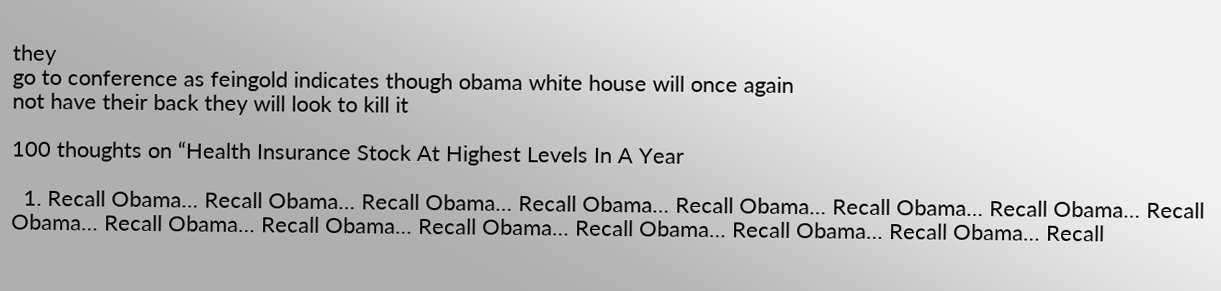they
go to conference as feingold indicates though obama white house will once again
not have their back they will look to kill it

100 thoughts on “Health Insurance Stock At Highest Levels In A Year

  1. Recall Obama… Recall Obama… Recall Obama… Recall Obama… Recall Obama… Recall Obama… Recall Obama… Recall Obama… Recall Obama… Recall Obama… Recall Obama… Recall Obama… Recall Obama… Recall Obama… Recall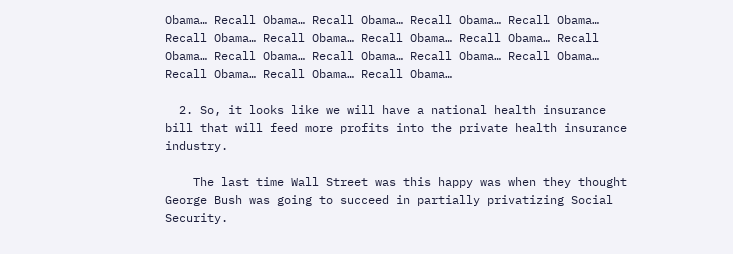Obama… Recall Obama… Recall Obama… Recall Obama… Recall Obama… Recall Obama… Recall Obama… Recall Obama… Recall Obama… Recall Obama… Recall Obama… Recall Obama… Recall Obama… Recall Obama… Recall Obama… Recall Obama… Recall Obama…

  2. So, it looks like we will have a national health insurance bill that will feed more profits into the private health insurance industry.

    The last time Wall Street was this happy was when they thought George Bush was going to succeed in partially privatizing Social Security.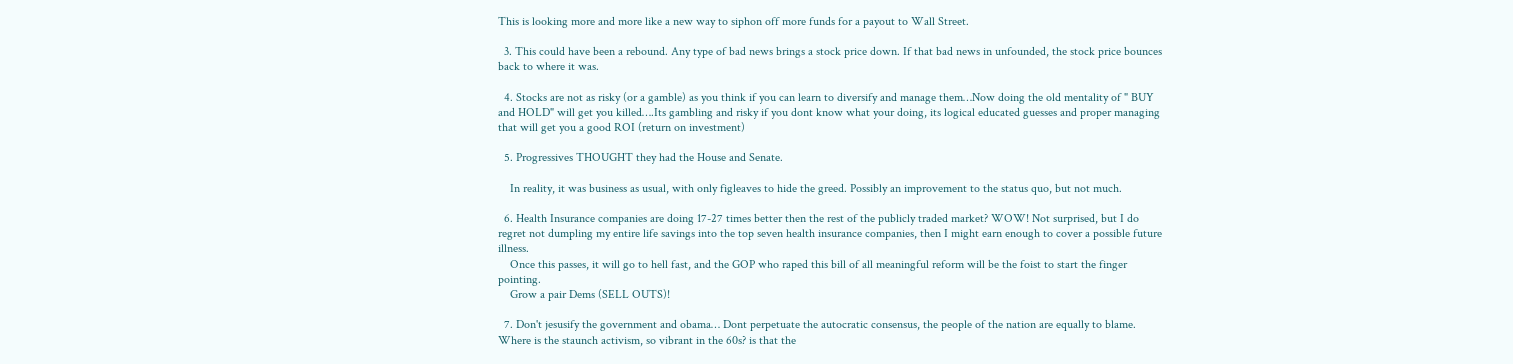This is looking more and more like a new way to siphon off more funds for a payout to Wall Street.

  3. This could have been a rebound. Any type of bad news brings a stock price down. If that bad news in unfounded, the stock price bounces back to where it was.

  4. Stocks are not as risky (or a gamble) as you think if you can learn to diversify and manage them…Now doing the old mentality of " BUY and HOLD" will get you killed….Its gambling and risky if you dont know what your doing, its logical educated guesses and proper managing that will get you a good ROI (return on investment)

  5. Progressives THOUGHT they had the House and Senate.

    In reality, it was business as usual, with only figleaves to hide the greed. Possibly an improvement to the status quo, but not much.

  6. Health Insurance companies are doing 17-27 times better then the rest of the publicly traded market? WOW! Not surprised, but I do regret not dumpling my entire life savings into the top seven health insurance companies, then I might earn enough to cover a possible future illness.
    Once this passes, it will go to hell fast, and the GOP who raped this bill of all meaningful reform will be the foist to start the finger pointing.
    Grow a pair Dems (SELL OUTS)!

  7. Don't jesusify the government and obama… Dont perpetuate the autocratic consensus, the people of the nation are equally to blame. Where is the staunch activism, so vibrant in the 60s? is that the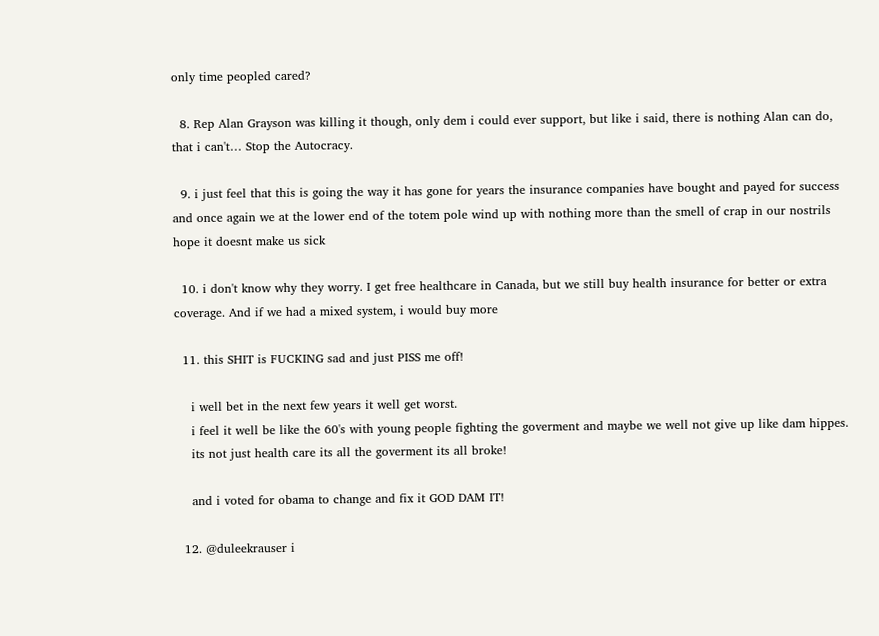only time peopled cared?

  8. Rep Alan Grayson was killing it though, only dem i could ever support, but like i said, there is nothing Alan can do, that i can't… Stop the Autocracy.

  9. i just feel that this is going the way it has gone for years the insurance companies have bought and payed for success and once again we at the lower end of the totem pole wind up with nothing more than the smell of crap in our nostrils hope it doesnt make us sick

  10. i don't know why they worry. I get free healthcare in Canada, but we still buy health insurance for better or extra coverage. And if we had a mixed system, i would buy more

  11. this SHIT is FUCKING sad and just PISS me off!

    i well bet in the next few years it well get worst.
    i feel it well be like the 60's with young people fighting the goverment and maybe we well not give up like dam hippes.
    its not just health care its all the goverment its all broke!

    and i voted for obama to change and fix it GOD DAM IT!

  12. @duleekrauser i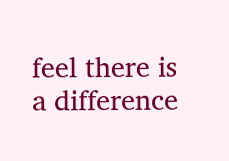feel there is a difference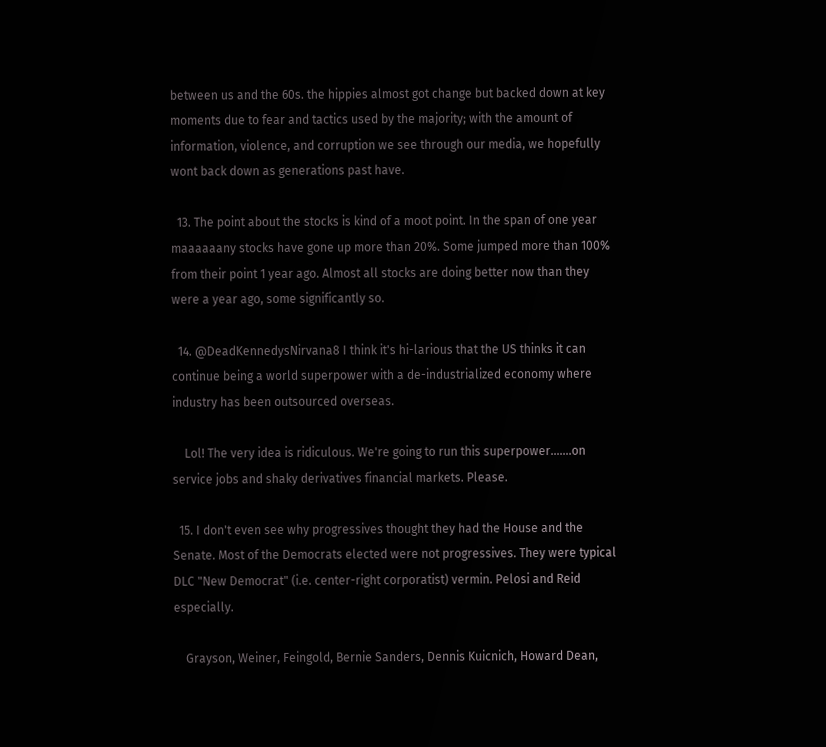between us and the 60s. the hippies almost got change but backed down at key moments due to fear and tactics used by the majority; with the amount of information, violence, and corruption we see through our media, we hopefully wont back down as generations past have.

  13. The point about the stocks is kind of a moot point. In the span of one year maaaaaany stocks have gone up more than 20%. Some jumped more than 100% from their point 1 year ago. Almost all stocks are doing better now than they were a year ago, some significantly so.

  14. @DeadKennedysNirvana8 I think it's hi-larious that the US thinks it can continue being a world superpower with a de-industrialized economy where industry has been outsourced overseas.

    Lol! The very idea is ridiculous. We're going to run this superpower…….on service jobs and shaky derivatives financial markets. Please.

  15. I don't even see why progressives thought they had the House and the Senate. Most of the Democrats elected were not progressives. They were typical DLC "New Democrat" (i.e. center-right corporatist) vermin. Pelosi and Reid especially.

    Grayson, Weiner, Feingold, Bernie Sanders, Dennis Kuicnich, Howard Dean,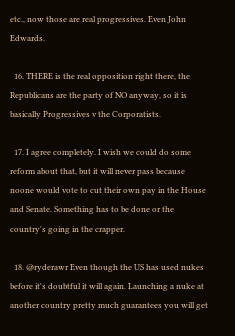etc., now those are real progressives. Even John Edwards.

  16. THERE is the real opposition right there, the Republicans are the party of NO anyway, so it is basically Progressives v the Corporatists.

  17. I agree completely. I wish we could do some reform about that, but it will never pass because noone would vote to cut their own pay in the House and Senate. Something has to be done or the country's going in the crapper.

  18. @ryderawr Even though the US has used nukes before it's doubtful it will again. Launching a nuke at another country pretty much guarantees you will get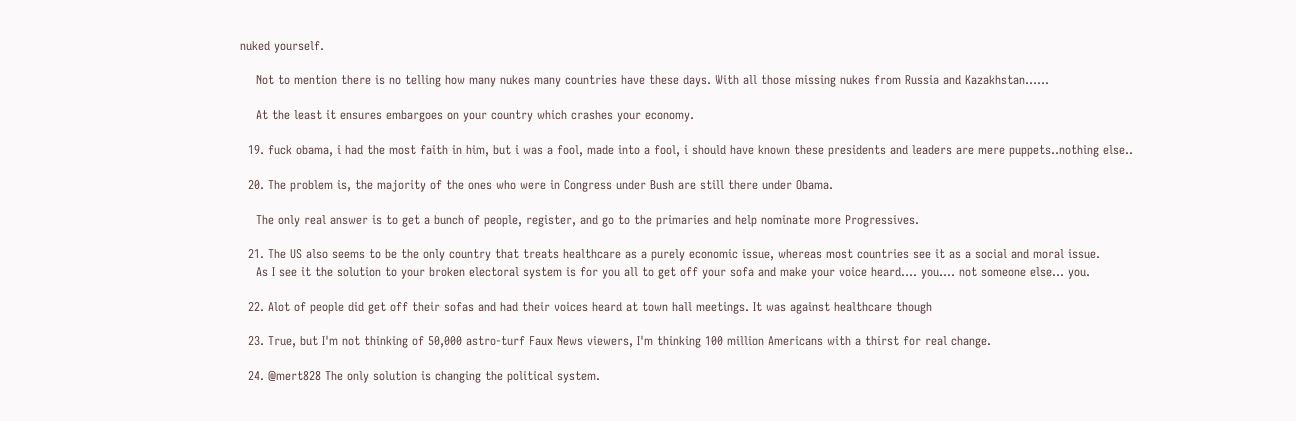nuked yourself.

    Not to mention there is no telling how many nukes many countries have these days. With all those missing nukes from Russia and Kazakhstan……

    At the least it ensures embargoes on your country which crashes your economy.

  19. fuck obama, i had the most faith in him, but i was a fool, made into a fool, i should have known these presidents and leaders are mere puppets..nothing else..

  20. The problem is, the majority of the ones who were in Congress under Bush are still there under Obama.

    The only real answer is to get a bunch of people, register, and go to the primaries and help nominate more Progressives.

  21. The US also seems to be the only country that treats healthcare as a purely economic issue, whereas most countries see it as a social and moral issue.
    As I see it the solution to your broken electoral system is for you all to get off your sofa and make your voice heard…. you…. not someone else… you.

  22. Alot of people did get off their sofas and had their voices heard at town hall meetings. It was against healthcare though

  23. True, but I'm not thinking of 50,000 astro-turf Faux News viewers, I'm thinking 100 million Americans with a thirst for real change.

  24. @mert828 The only solution is changing the political system.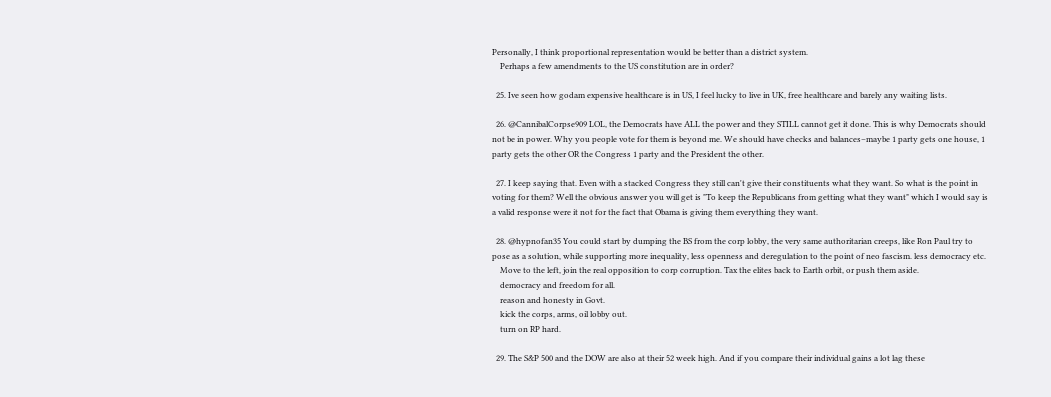Personally, I think proportional representation would be better than a district system.
    Perhaps a few amendments to the US constitution are in order?

  25. Ive seen how godam expensive healthcare is in US, I feel lucky to live in UK, free healthcare and barely any waiting lists.

  26. @CannibalCorpse909 LOL, the Democrats have ALL the power and they STILL cannot get it done. This is why Democrats should not be in power. Why you people vote for them is beyond me. We should have checks and balances–maybe 1 party gets one house, 1 party gets the other OR the Congress 1 party and the President the other.

  27. I keep saying that. Even with a stacked Congress they still can't give their constituents what they want. So what is the point in voting for them? Well the obvious answer you will get is "To keep the Republicans from getting what they want" which I would say is a valid response were it not for the fact that Obama is giving them everything they want.

  28. @hypnofan35 You could start by dumping the BS from the corp lobby, the very same authoritarian creeps, like Ron Paul try to pose as a solution, while supporting more inequality, less openness and deregulation to the point of neo fascism. less democracy etc.
    Move to the left, join the real opposition to corp corruption. Tax the elites back to Earth orbit, or push them aside.
    democracy and freedom for all.
    reason and honesty in Govt.
    kick the corps, arms, oil lobby out.
    turn on RP hard.

  29. The S&P 500 and the DOW are also at their 52 week high. And if you compare their individual gains a lot lag these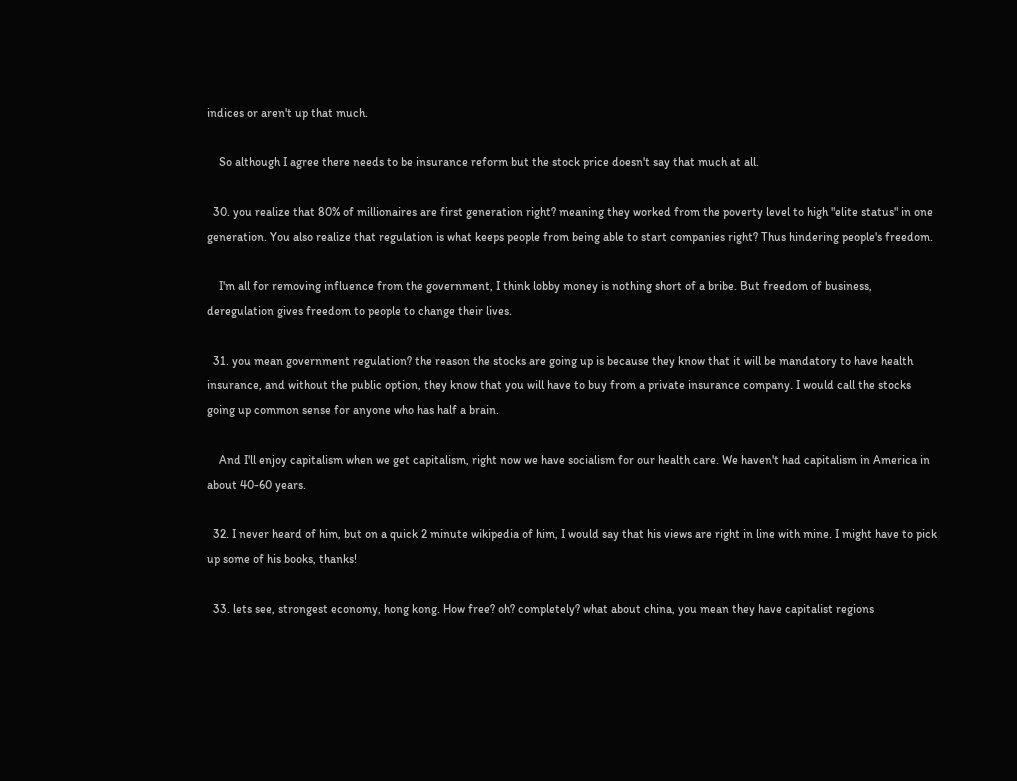indices or aren't up that much.

    So although I agree there needs to be insurance reform but the stock price doesn't say that much at all.

  30. you realize that 80% of millionaires are first generation right? meaning they worked from the poverty level to high "elite status" in one generation. You also realize that regulation is what keeps people from being able to start companies right? Thus hindering people's freedom.

    I'm all for removing influence from the government, I think lobby money is nothing short of a bribe. But freedom of business, deregulation gives freedom to people to change their lives.

  31. you mean government regulation? the reason the stocks are going up is because they know that it will be mandatory to have health insurance, and without the public option, they know that you will have to buy from a private insurance company. I would call the stocks going up common sense for anyone who has half a brain.

    And I'll enjoy capitalism when we get capitalism, right now we have socialism for our health care. We haven't had capitalism in America in about 40-60 years.

  32. I never heard of him, but on a quick 2 minute wikipedia of him, I would say that his views are right in line with mine. I might have to pick up some of his books, thanks!

  33. lets see, strongest economy, hong kong. How free? oh? completely? what about china, you mean they have capitalist regions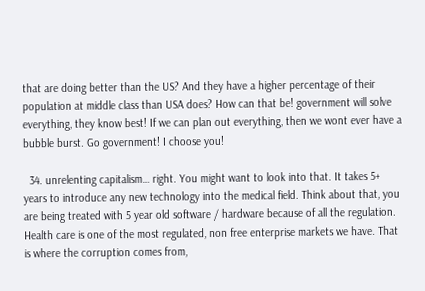that are doing better than the US? And they have a higher percentage of their population at middle class than USA does? How can that be! government will solve everything, they know best! If we can plan out everything, then we wont ever have a bubble burst. Go government! I choose you!

  34. unrelenting capitalism… right. You might want to look into that. It takes 5+ years to introduce any new technology into the medical field. Think about that, you are being treated with 5 year old software / hardware because of all the regulation. Health care is one of the most regulated, non free enterprise markets we have. That is where the corruption comes from,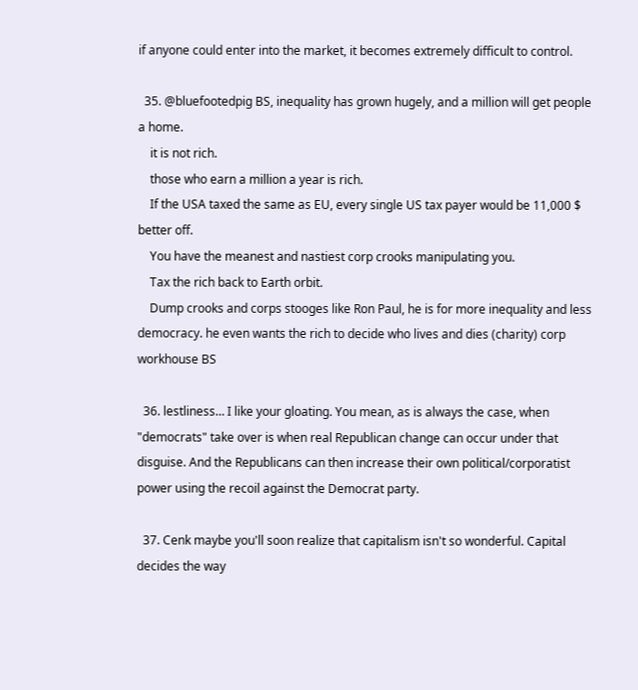if anyone could enter into the market, it becomes extremely difficult to control.

  35. @bluefootedpig BS, inequality has grown hugely, and a million will get people a home.
    it is not rich.
    those who earn a million a year is rich.
    If the USA taxed the same as EU, every single US tax payer would be 11,000 $ better off.
    You have the meanest and nastiest corp crooks manipulating you.
    Tax the rich back to Earth orbit.
    Dump crooks and corps stooges like Ron Paul, he is for more inequality and less democracy. he even wants the rich to decide who lives and dies (charity) corp workhouse BS

  36. lestliness… I like your gloating. You mean, as is always the case, when "democrats" take over is when real Republican change can occur under that disguise. And the Republicans can then increase their own political/corporatist power using the recoil against the Democrat party.

  37. Cenk maybe you'll soon realize that capitalism isn't so wonderful. Capital decides the way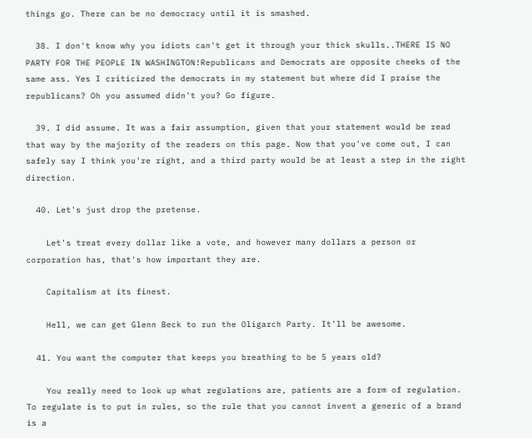things go. There can be no democracy until it is smashed.

  38. I don't know why you idiots can't get it through your thick skulls..THERE IS NO PARTY FOR THE PEOPLE IN WASHINGTON!Republicans and Democrats are opposite cheeks of the same ass. Yes I criticized the democrats in my statement but where did I praise the republicans? Oh you assumed didn't you? Go figure.

  39. I did assume. It was a fair assumption, given that your statement would be read that way by the majority of the readers on this page. Now that you've come out, I can safely say I think you're right, and a third party would be at least a step in the right direction.

  40. Let's just drop the pretense.

    Let's treat every dollar like a vote, and however many dollars a person or corporation has, that's how important they are.

    Capitalism at its finest.

    Hell, we can get Glenn Beck to run the Oligarch Party. It'll be awesome.

  41. You want the computer that keeps you breathing to be 5 years old?

    You really need to look up what regulations are, patients are a form of regulation. To regulate is to put in rules, so the rule that you cannot invent a generic of a brand is a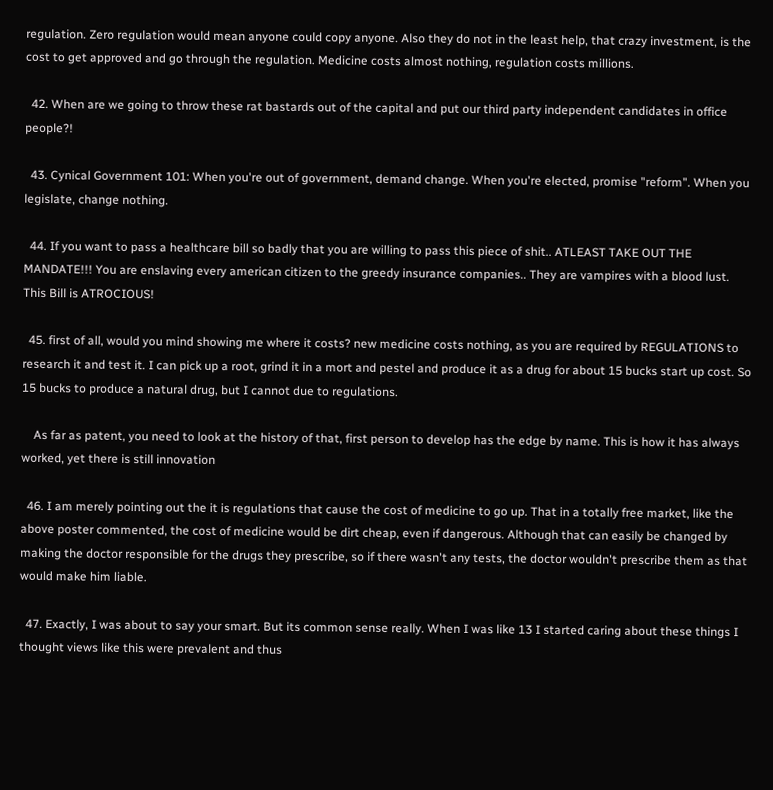regulation. Zero regulation would mean anyone could copy anyone. Also they do not in the least help, that crazy investment, is the cost to get approved and go through the regulation. Medicine costs almost nothing, regulation costs millions.

  42. When are we going to throw these rat bastards out of the capital and put our third party independent candidates in office people?!

  43. Cynical Government 101: When you're out of government, demand change. When you're elected, promise "reform". When you legislate, change nothing.

  44. If you want to pass a healthcare bill so badly that you are willing to pass this piece of shit.. ATLEAST TAKE OUT THE MANDATE!!! You are enslaving every american citizen to the greedy insurance companies.. They are vampires with a blood lust. This Bill is ATROCIOUS!

  45. first of all, would you mind showing me where it costs? new medicine costs nothing, as you are required by REGULATIONS to research it and test it. I can pick up a root, grind it in a mort and pestel and produce it as a drug for about 15 bucks start up cost. So 15 bucks to produce a natural drug, but I cannot due to regulations.

    As far as patent, you need to look at the history of that, first person to develop has the edge by name. This is how it has always worked, yet there is still innovation

  46. I am merely pointing out the it is regulations that cause the cost of medicine to go up. That in a totally free market, like the above poster commented, the cost of medicine would be dirt cheap, even if dangerous. Although that can easily be changed by making the doctor responsible for the drugs they prescribe, so if there wasn't any tests, the doctor wouldn't prescribe them as that would make him liable.

  47. Exactly, I was about to say your smart. But its common sense really. When I was like 13 I started caring about these things I thought views like this were prevalent and thus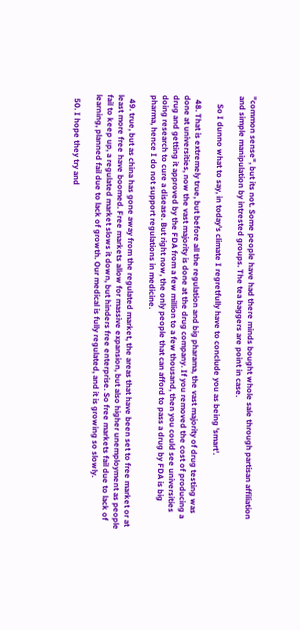"common sense", but its not. Some people have had there minds bought whole sale through partisan affiliation and simple manipulation by intrested groups. The tea baggers are point in case.

    So I dunno what to say, in today's climate I regretfully have to conclude you as being 'smart'.

  48. That is extremely true, but before all the regulation and big pharama, the vast majority of drug testing was done at universities, now the vast majority is done at the drug company. If you removed the cost of producing a drug and getting it approved by the FDA from a few million to a few thousand, then you could see universities doing research to cure a disease. But right now, the only people that can afford to pass a drug by FDA is big pharma, hence I do not support regulations in medicine.

  49. true, but as china has gone away from the regulated market, the areas that have been set to free market or at least more free have boomed. Free markets allow for massive expansion, but also higher unemployment as people fail to keep up, a regulated market slows it down, but hinders free enterprise. So free markets fail due to lack of learning, planned fail due to lack of growth. Our medical is fully regulated, and it is growing so slowly.

  50. I hope they try and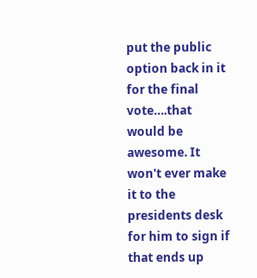put the public option back in it for the final vote….that would be awesome. It won't ever make it to the presidents desk for him to sign if that ends up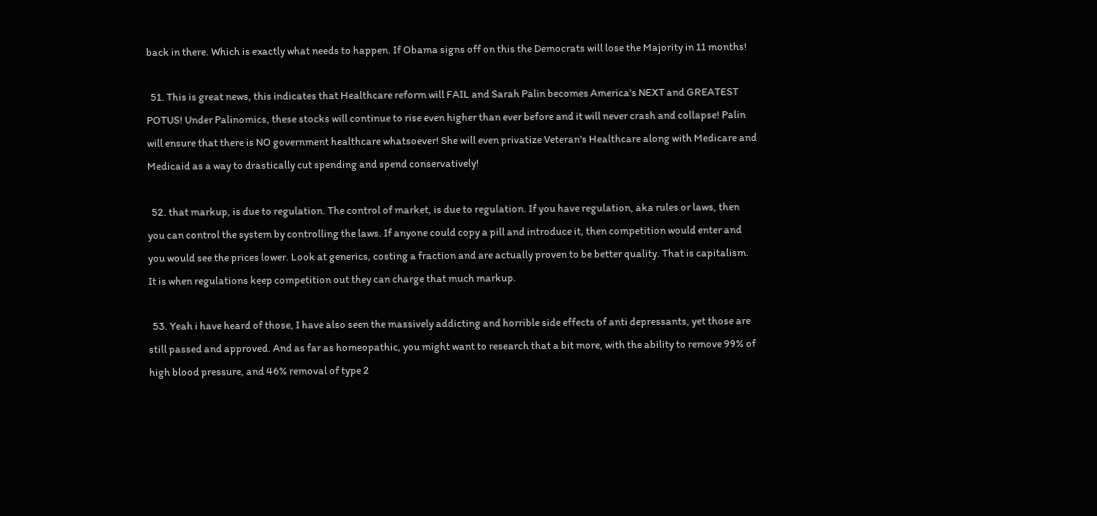back in there. Which is exactly what needs to happen. If Obama signs off on this the Democrats will lose the Majority in 11 months!

  51. This is great news, this indicates that Healthcare reform will FAIL and Sarah Palin becomes America's NEXT and GREATEST POTUS! Under Palinomics, these stocks will continue to rise even higher than ever before and it will never crash and collapse! Palin will ensure that there is NO government healthcare whatsoever! She will even privatize Veteran's Healthcare along with Medicare and Medicaid as a way to drastically cut spending and spend conservatively!

  52. that markup, is due to regulation. The control of market, is due to regulation. If you have regulation, aka rules or laws, then you can control the system by controlling the laws. If anyone could copy a pill and introduce it, then competition would enter and you would see the prices lower. Look at generics, costing a fraction and are actually proven to be better quality. That is capitalism. It is when regulations keep competition out they can charge that much markup.

  53. Yeah i have heard of those, I have also seen the massively addicting and horrible side effects of anti depressants, yet those are still passed and approved. And as far as homeopathic, you might want to research that a bit more, with the ability to remove 99% of high blood pressure, and 46% removal of type 2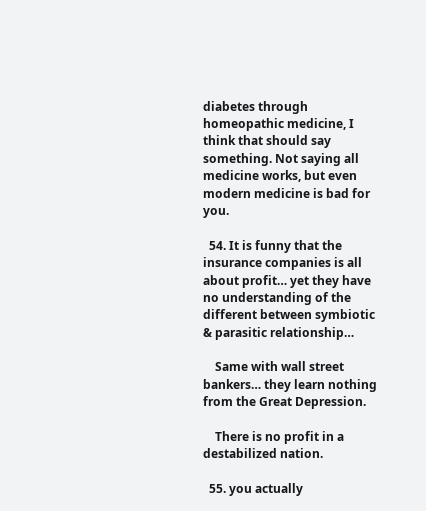diabetes through homeopathic medicine, I think that should say something. Not saying all medicine works, but even modern medicine is bad for you.

  54. It is funny that the insurance companies is all about profit… yet they have no understanding of the different between symbiotic & parasitic relationship…

    Same with wall street bankers… they learn nothing from the Great Depression.

    There is no profit in a destabilized nation.

  55. you actually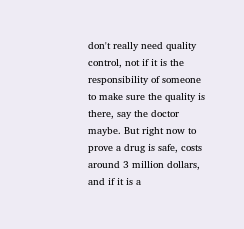don't really need quality control, not if it is the responsibility of someone to make sure the quality is there, say the doctor maybe. But right now to prove a drug is safe, costs around 3 million dollars, and if it is a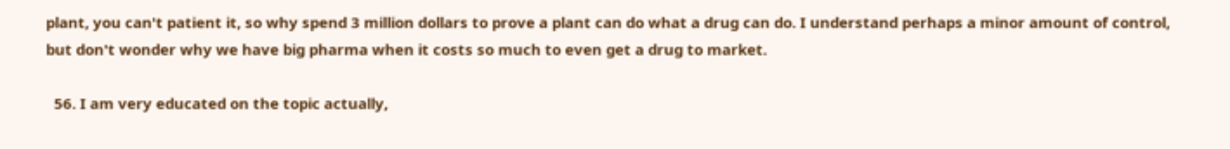plant, you can't patient it, so why spend 3 million dollars to prove a plant can do what a drug can do. I understand perhaps a minor amount of control, but don't wonder why we have big pharma when it costs so much to even get a drug to market.

  56. I am very educated on the topic actually,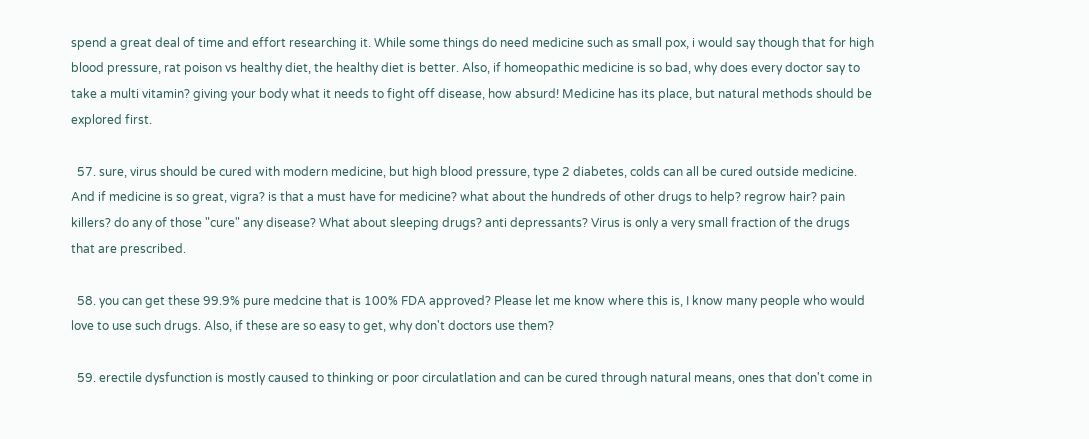spend a great deal of time and effort researching it. While some things do need medicine such as small pox, i would say though that for high blood pressure, rat poison vs healthy diet, the healthy diet is better. Also, if homeopathic medicine is so bad, why does every doctor say to take a multi vitamin? giving your body what it needs to fight off disease, how absurd! Medicine has its place, but natural methods should be explored first.

  57. sure, virus should be cured with modern medicine, but high blood pressure, type 2 diabetes, colds can all be cured outside medicine. And if medicine is so great, vigra? is that a must have for medicine? what about the hundreds of other drugs to help? regrow hair? pain killers? do any of those "cure" any disease? What about sleeping drugs? anti depressants? Virus is only a very small fraction of the drugs that are prescribed.

  58. you can get these 99.9% pure medcine that is 100% FDA approved? Please let me know where this is, I know many people who would love to use such drugs. Also, if these are so easy to get, why don't doctors use them?

  59. erectile dysfunction is mostly caused to thinking or poor circulatlation and can be cured through natural means, ones that don't come in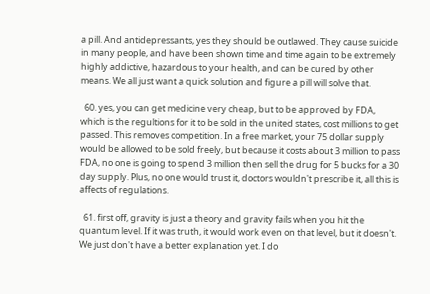a pill. And antidepressants, yes they should be outlawed. They cause suicide in many people, and have been shown time and time again to be extremely highly addictive, hazardous to your health, and can be cured by other means. We all just want a quick solution and figure a pill will solve that.

  60. yes, you can get medicine very cheap, but to be approved by FDA, which is the regultions for it to be sold in the united states, cost millions to get passed. This removes competition. In a free market, your 75 dollar supply would be allowed to be sold freely, but because it costs about 3 million to pass FDA, no one is going to spend 3 million then sell the drug for 5 bucks for a 30 day supply. Plus, no one would trust it, doctors wouldn't prescribe it, all this is affects of regulations.

  61. first off, gravity is just a theory and gravity fails when you hit the quantum level. If it was truth, it would work even on that level, but it doesn't. We just don't have a better explanation yet. I do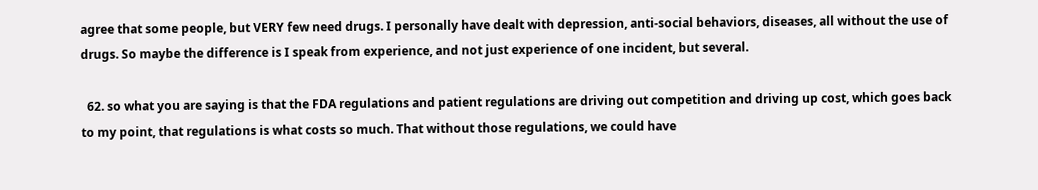agree that some people, but VERY few need drugs. I personally have dealt with depression, anti-social behaviors, diseases, all without the use of drugs. So maybe the difference is I speak from experience, and not just experience of one incident, but several.

  62. so what you are saying is that the FDA regulations and patient regulations are driving out competition and driving up cost, which goes back to my point, that regulations is what costs so much. That without those regulations, we could have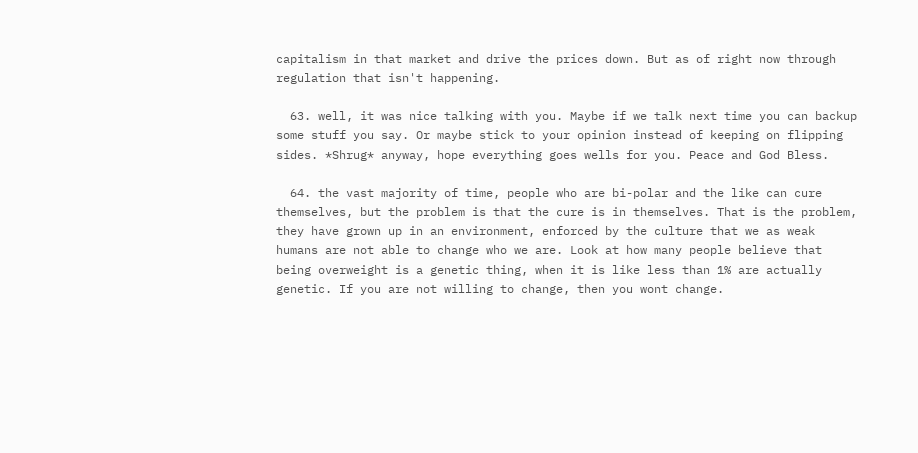capitalism in that market and drive the prices down. But as of right now through regulation that isn't happening.

  63. well, it was nice talking with you. Maybe if we talk next time you can backup some stuff you say. Or maybe stick to your opinion instead of keeping on flipping sides. *Shrug* anyway, hope everything goes wells for you. Peace and God Bless.

  64. the vast majority of time, people who are bi-polar and the like can cure themselves, but the problem is that the cure is in themselves. That is the problem, they have grown up in an environment, enforced by the culture that we as weak humans are not able to change who we are. Look at how many people believe that being overweight is a genetic thing, when it is like less than 1% are actually genetic. If you are not willing to change, then you wont change.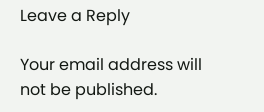Leave a Reply

Your email address will not be published.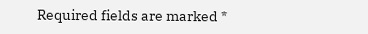Required fields are marked *